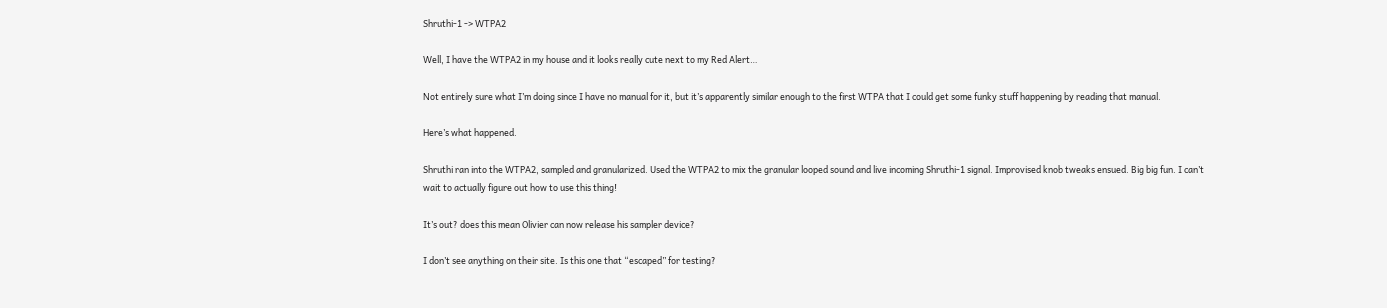Shruthi-1 -> WTPA2

Well, I have the WTPA2 in my house and it looks really cute next to my Red Alert…

Not entirely sure what I’m doing since I have no manual for it, but it’s apparently similar enough to the first WTPA that I could get some funky stuff happening by reading that manual.

Here’s what happened.

Shruthi ran into the WTPA2, sampled and granularized. Used the WTPA2 to mix the granular looped sound and live incoming Shruthi-1 signal. Improvised knob tweaks ensued. Big big fun. I can’t wait to actually figure out how to use this thing!

It’s out? does this mean Olivier can now release his sampler device?

I don’t see anything on their site. Is this one that “escaped” for testing?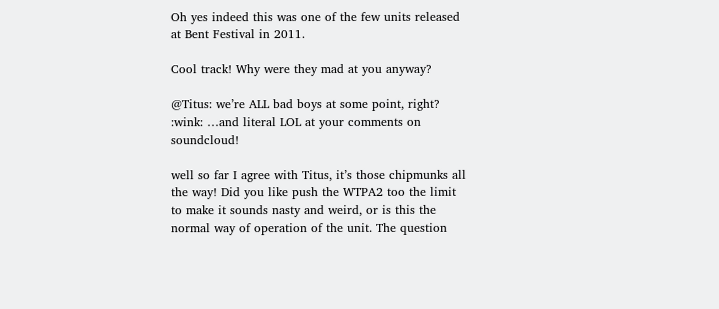Oh yes indeed this was one of the few units released at Bent Festival in 2011.

Cool track! Why were they mad at you anyway?

@Titus: we’re ALL bad boys at some point, right? :wink: …and literal LOL at your comments on soundcloud!

well so far I agree with Titus, it’s those chipmunks all the way! Did you like push the WTPA2 too the limit to make it sounds nasty and weird, or is this the normal way of operation of the unit. The question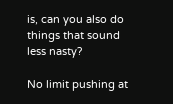is, can you also do things that sound less nasty?

No limit pushing at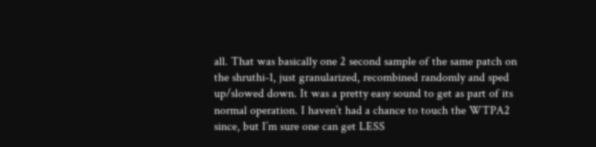all. That was basically one 2 second sample of the same patch on the shruthi-1, just granularized, recombined randomly and sped up/slowed down. It was a pretty easy sound to get as part of its normal operation. I haven’t had a chance to touch the WTPA2 since, but I’m sure one can get LESS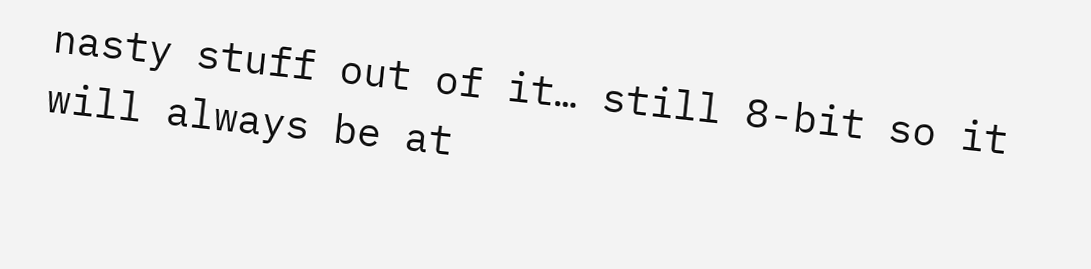nasty stuff out of it… still 8-bit so it will always be at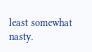least somewhat nasty.